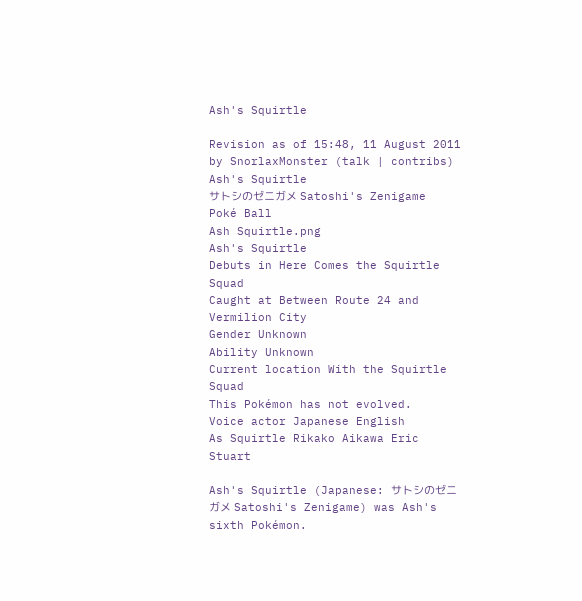Ash's Squirtle

Revision as of 15:48, 11 August 2011 by SnorlaxMonster (talk | contribs)
Ash's Squirtle
サトシのゼニガメ Satoshi's Zenigame
Poké Ball
Ash Squirtle.png
Ash's Squirtle
Debuts in Here Comes the Squirtle Squad
Caught at Between Route 24 and Vermilion City
Gender Unknown
Ability Unknown
Current location With the Squirtle Squad
This Pokémon has not evolved.
Voice actor Japanese English
As Squirtle Rikako Aikawa Eric Stuart

Ash's Squirtle (Japanese: サトシのゼニガメ Satoshi's Zenigame) was Ash's sixth Pokémon.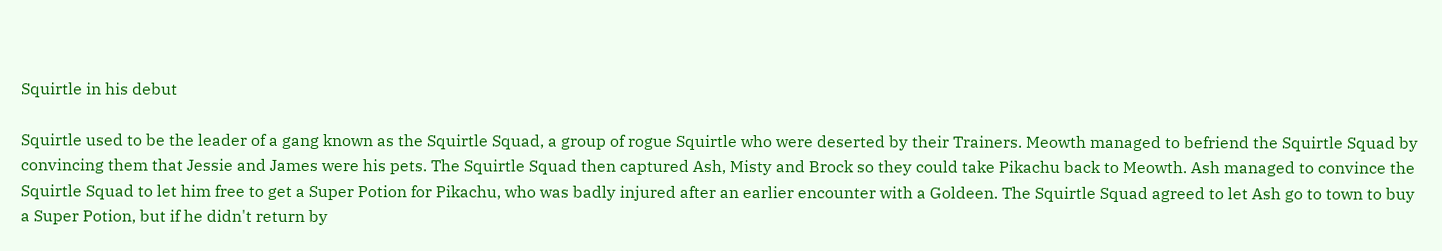Squirtle in his debut

Squirtle used to be the leader of a gang known as the Squirtle Squad, a group of rogue Squirtle who were deserted by their Trainers. Meowth managed to befriend the Squirtle Squad by convincing them that Jessie and James were his pets. The Squirtle Squad then captured Ash, Misty and Brock so they could take Pikachu back to Meowth. Ash managed to convince the Squirtle Squad to let him free to get a Super Potion for Pikachu, who was badly injured after an earlier encounter with a Goldeen. The Squirtle Squad agreed to let Ash go to town to buy a Super Potion, but if he didn't return by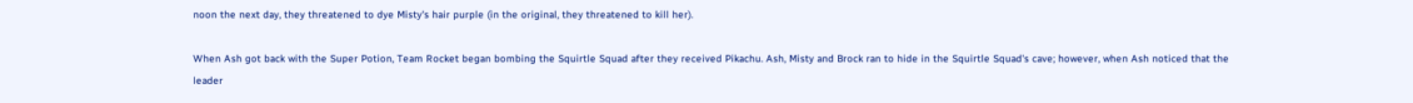noon the next day, they threatened to dye Misty's hair purple (in the original, they threatened to kill her).

When Ash got back with the Super Potion, Team Rocket began bombing the Squirtle Squad after they received Pikachu. Ash, Misty and Brock ran to hide in the Squirtle Squad's cave; however, when Ash noticed that the leader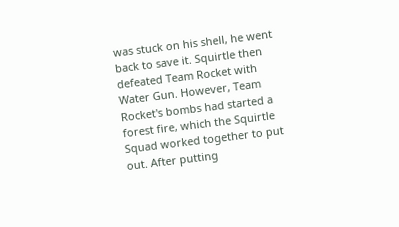was stuck on his shell, he went back to save it. Squirtle then defeated Team Rocket with Water Gun. However, Team Rocket's bombs had started a forest fire, which the Squirtle Squad worked together to put out. After putting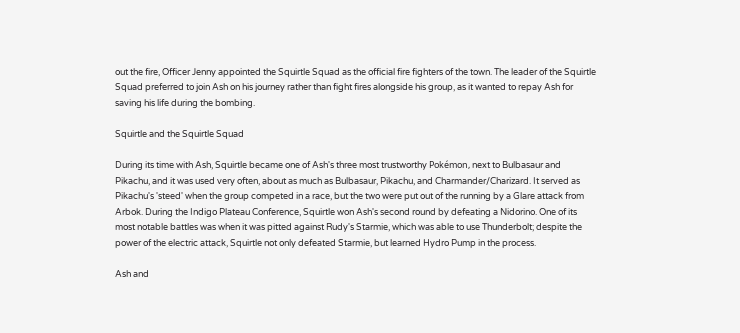out the fire, Officer Jenny appointed the Squirtle Squad as the official fire fighters of the town. The leader of the Squirtle Squad preferred to join Ash on his journey rather than fight fires alongside his group, as it wanted to repay Ash for saving his life during the bombing.

Squirtle and the Squirtle Squad

During its time with Ash, Squirtle became one of Ash's three most trustworthy Pokémon, next to Bulbasaur and Pikachu, and it was used very often, about as much as Bulbasaur, Pikachu, and Charmander/Charizard. It served as Pikachu's 'steed' when the group competed in a race, but the two were put out of the running by a Glare attack from Arbok. During the Indigo Plateau Conference, Squirtle won Ash's second round by defeating a Nidorino. One of its most notable battles was when it was pitted against Rudy's Starmie, which was able to use Thunderbolt; despite the power of the electric attack, Squirtle not only defeated Starmie, but learned Hydro Pump in the process.

Ash and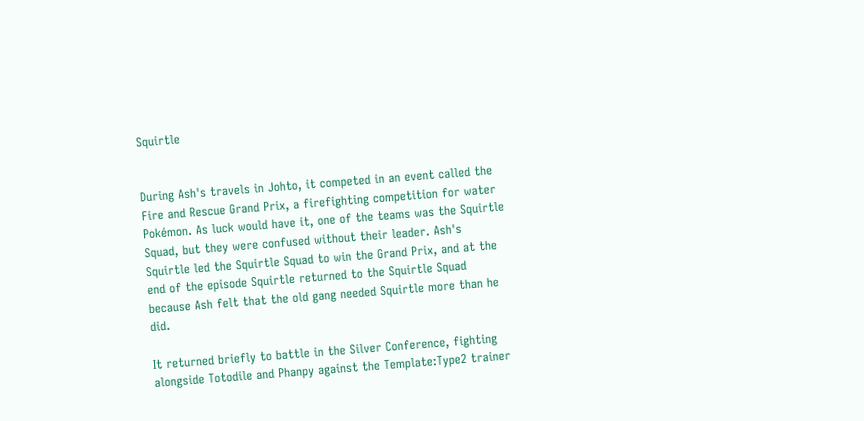Squirtle


During Ash's travels in Johto, it competed in an event called the Fire and Rescue Grand Prix, a firefighting competition for water Pokémon. As luck would have it, one of the teams was the Squirtle Squad, but they were confused without their leader. Ash's Squirtle led the Squirtle Squad to win the Grand Prix, and at the end of the episode Squirtle returned to the Squirtle Squad because Ash felt that the old gang needed Squirtle more than he did.

It returned briefly to battle in the Silver Conference, fighting alongside Totodile and Phanpy against the Template:Type2 trainer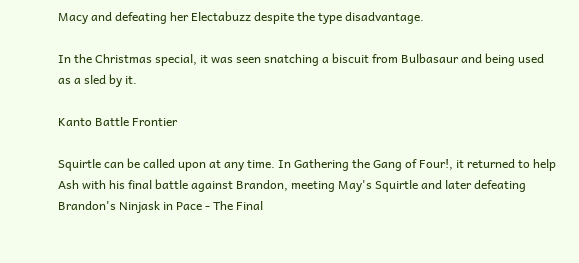Macy and defeating her Electabuzz despite the type disadvantage.

In the Christmas special, it was seen snatching a biscuit from Bulbasaur and being used as a sled by it.

Kanto Battle Frontier

Squirtle can be called upon at any time. In Gathering the Gang of Four!, it returned to help Ash with his final battle against Brandon, meeting May's Squirtle and later defeating Brandon's Ninjask in Pace - The Final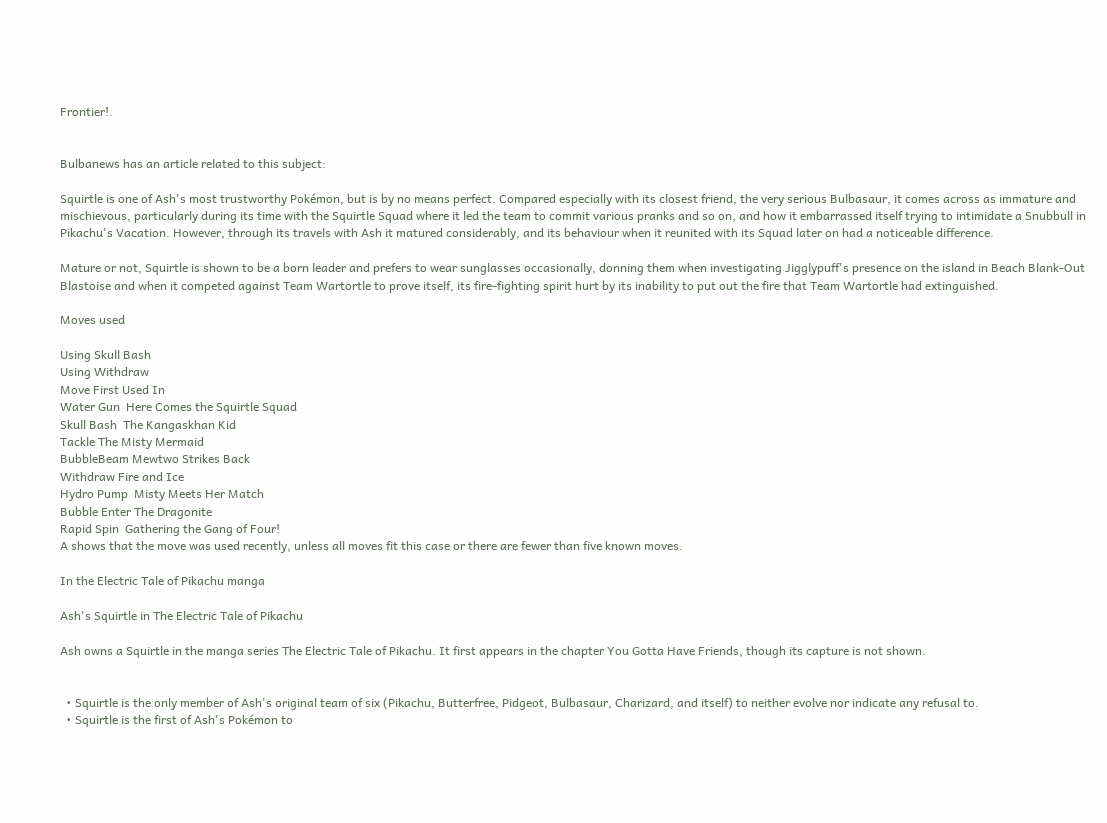Frontier!.


Bulbanews has an article related to this subject:

Squirtle is one of Ash's most trustworthy Pokémon, but is by no means perfect. Compared especially with its closest friend, the very serious Bulbasaur, it comes across as immature and mischievous, particularly during its time with the Squirtle Squad where it led the team to commit various pranks and so on, and how it embarrassed itself trying to intimidate a Snubbull in Pikachu's Vacation. However, through its travels with Ash it matured considerably, and its behaviour when it reunited with its Squad later on had a noticeable difference.

Mature or not, Squirtle is shown to be a born leader and prefers to wear sunglasses occasionally, donning them when investigating Jigglypuff's presence on the island in Beach Blank-Out Blastoise and when it competed against Team Wartortle to prove itself, its fire-fighting spirit hurt by its inability to put out the fire that Team Wartortle had extinguished.

Moves used

Using Skull Bash
Using Withdraw
Move First Used In
Water Gun  Here Comes the Squirtle Squad
Skull Bash  The Kangaskhan Kid
Tackle The Misty Mermaid
BubbleBeam Mewtwo Strikes Back
Withdraw Fire and Ice
Hydro Pump  Misty Meets Her Match
Bubble Enter The Dragonite
Rapid Spin  Gathering the Gang of Four!
A shows that the move was used recently, unless all moves fit this case or there are fewer than five known moves.

In the Electric Tale of Pikachu manga

Ash's Squirtle in The Electric Tale of Pikachu

Ash owns a Squirtle in the manga series The Electric Tale of Pikachu. It first appears in the chapter You Gotta Have Friends, though its capture is not shown.


  • Squirtle is the only member of Ash's original team of six (Pikachu, Butterfree, Pidgeot, Bulbasaur, Charizard, and itself) to neither evolve nor indicate any refusal to.
  • Squirtle is the first of Ash's Pokémon to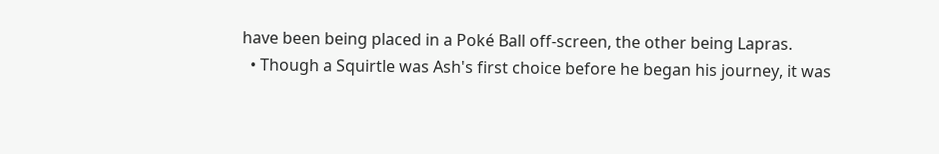have been being placed in a Poké Ball off-screen, the other being Lapras.
  • Though a Squirtle was Ash's first choice before he began his journey, it was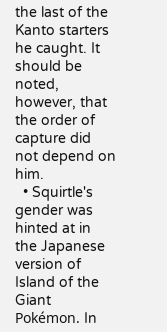the last of the Kanto starters he caught. It should be noted, however, that the order of capture did not depend on him.
  • Squirtle's gender was hinted at in the Japanese version of Island of the Giant Pokémon. In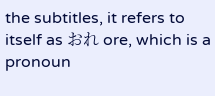the subtitles, it refers to itself as おれ ore, which is a pronoun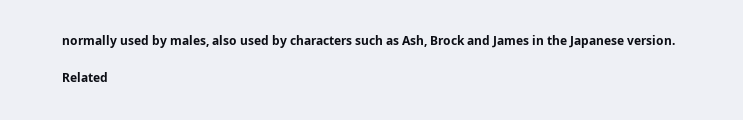normally used by males, also used by characters such as Ash, Brock and James in the Japanese version.

Related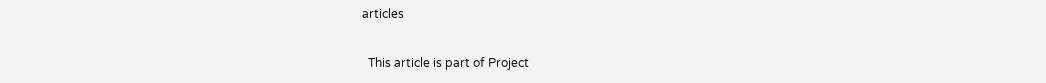articles

  This article is part of Project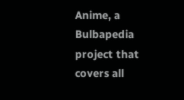Anime, a Bulbapedia project that covers all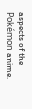aspects of the Pokémon anime.